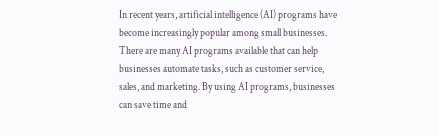In recent years, artificial intelligence (AI) programs have become increasingly popular among small businesses. There are many AI programs available that can help businesses automate tasks, such as customer service, sales, and marketing. By using AI programs, businesses can save time and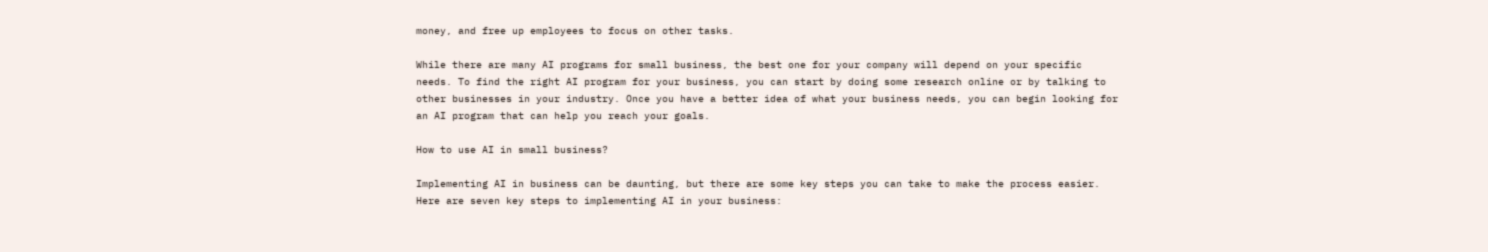money, and free up employees to focus on other tasks.

While there are many AI programs for small business, the best one for your company will depend on your specific needs. To find the right AI program for your business, you can start by doing some research online or by talking to other businesses in your industry. Once you have a better idea of what your business needs, you can begin looking for an AI program that can help you reach your goals.

How to use AI in small business?

Implementing AI in business can be daunting, but there are some key steps you can take to make the process easier. Here are seven key steps to implementing AI in your business: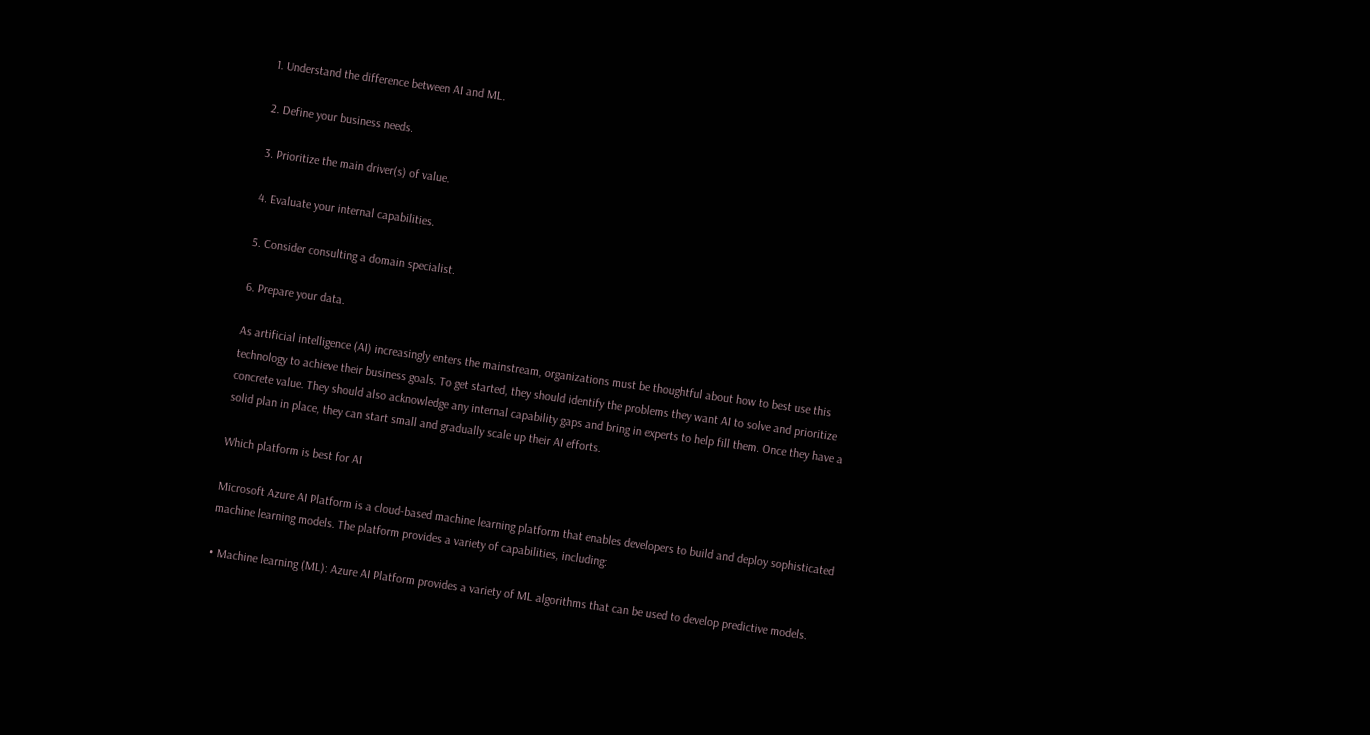1. Understand the difference between AI and ML.

2. Define your business needs.

3. Prioritize the main driver(s) of value.

4. Evaluate your internal capabilities.

5. Consider consulting a domain specialist.

6. Prepare your data.

As artificial intelligence (AI) increasingly enters the mainstream, organizations must be thoughtful about how to best use this technology to achieve their business goals. To get started, they should identify the problems they want AI to solve and prioritize concrete value. They should also acknowledge any internal capability gaps and bring in experts to help fill them. Once they have a solid plan in place, they can start small and gradually scale up their AI efforts.

Which platform is best for AI

Microsoft Azure AI Platform is a cloud-based machine learning platform that enables developers to build and deploy sophisticated machine learning models. The platform provides a variety of capabilities, including:

• Machine learning (ML): Azure AI Platform provides a variety of ML algorithms that can be used to develop predictive models.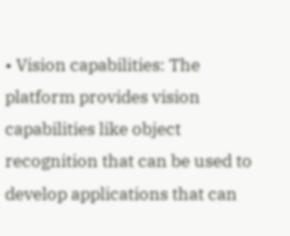• Vision capabilities: The platform provides vision capabilities like object recognition that can be used to develop applications that can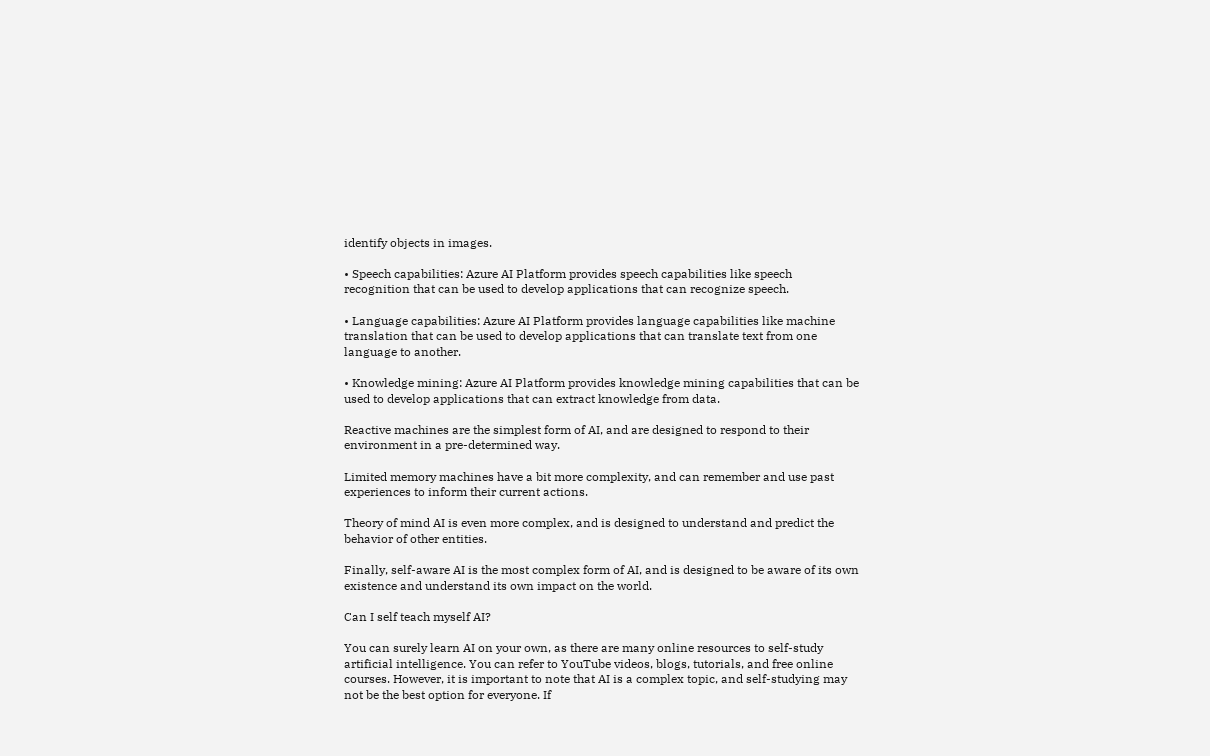identify objects in images.

• Speech capabilities: Azure AI Platform provides speech capabilities like speech recognition that can be used to develop applications that can recognize speech.

• Language capabilities: Azure AI Platform provides language capabilities like machine translation that can be used to develop applications that can translate text from one language to another.

• Knowledge mining: Azure AI Platform provides knowledge mining capabilities that can be used to develop applications that can extract knowledge from data.

Reactive machines are the simplest form of AI, and are designed to respond to their environment in a pre-determined way.

Limited memory machines have a bit more complexity, and can remember and use past experiences to inform their current actions.

Theory of mind AI is even more complex, and is designed to understand and predict the behavior of other entities.

Finally, self-aware AI is the most complex form of AI, and is designed to be aware of its own existence and understand its own impact on the world.

Can I self teach myself AI?

You can surely learn AI on your own, as there are many online resources to self-study artificial intelligence. You can refer to YouTube videos, blogs, tutorials, and free online courses. However, it is important to note that AI is a complex topic, and self-studying may not be the best option for everyone. If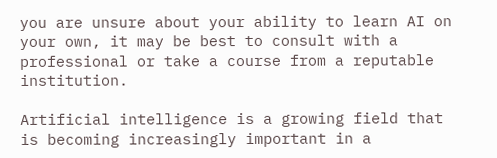you are unsure about your ability to learn AI on your own, it may be best to consult with a professional or take a course from a reputable institution.

Artificial intelligence is a growing field that is becoming increasingly important in a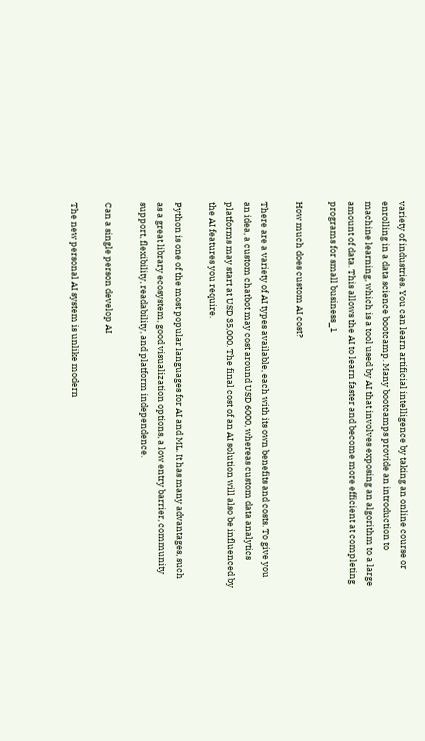variety of industries. You can learn artificial intelligence by taking an online course or enrolling in a data science bootcamp. Many bootcamps provide an introduction to machine learning, which is a tool used by AI that involves exposing an algorithm to a large amount of data. This allows the AI to learn faster and become more efficient at completing programs for small business_1

How much does custom AI cost?

There are a variety of AI types available, each with its own benefits and costs. To give you an idea, a custom chatbot may cost around USD 6000, whereas custom data analytics platforms may start at USD 35,000. The final cost of an AI solution will also be influenced by the AI features you require.

Python is one of the most popular languages for AI and ML. It has many advantages, such as a great library ecosystem, good visualization options, a low entry barrier, community support, flexibility, readability, and platform independence.

Can a single person develop AI

The new personal AI system is unlike modern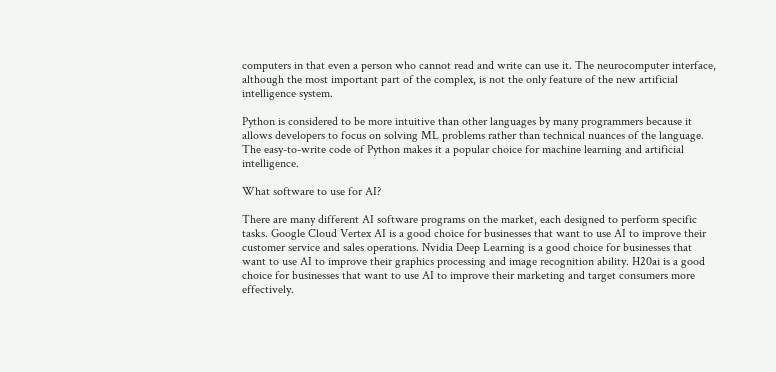computers in that even a person who cannot read and write can use it. The neurocomputer interface, although the most important part of the complex, is not the only feature of the new artificial intelligence system.

Python is considered to be more intuitive than other languages by many programmers because it allows developers to focus on solving ML problems rather than technical nuances of the language. The easy-to-write code of Python makes it a popular choice for machine learning and artificial intelligence.

What software to use for AI?

There are many different AI software programs on the market, each designed to perform specific tasks. Google Cloud Vertex AI is a good choice for businesses that want to use AI to improve their customer service and sales operations. Nvidia Deep Learning is a good choice for businesses that want to use AI to improve their graphics processing and image recognition ability. H20ai is a good choice for businesses that want to use AI to improve their marketing and target consumers more effectively.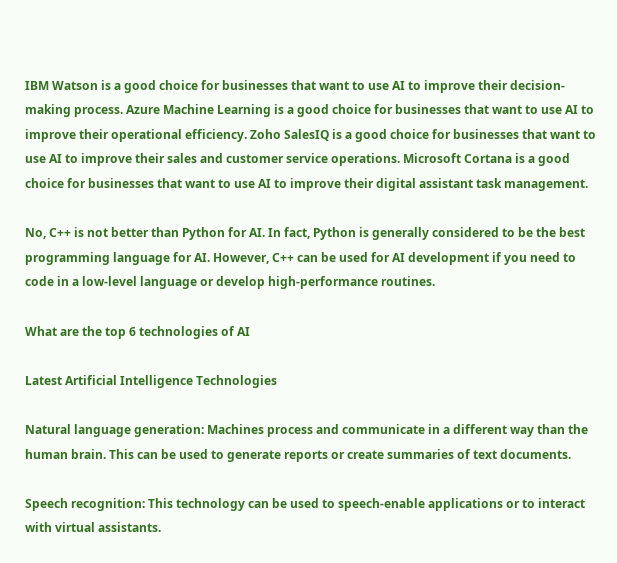IBM Watson is a good choice for businesses that want to use AI to improve their decision-making process. Azure Machine Learning is a good choice for businesses that want to use AI to improve their operational efficiency. Zoho SalesIQ is a good choice for businesses that want to use AI to improve their sales and customer service operations. Microsoft Cortana is a good choice for businesses that want to use AI to improve their digital assistant task management.

No, C++ is not better than Python for AI. In fact, Python is generally considered to be the best programming language for AI. However, C++ can be used for AI development if you need to code in a low-level language or develop high-performance routines.

What are the top 6 technologies of AI

Latest Artificial Intelligence Technologies

Natural language generation: Machines process and communicate in a different way than the human brain. This can be used to generate reports or create summaries of text documents.

Speech recognition: This technology can be used to speech-enable applications or to interact with virtual assistants.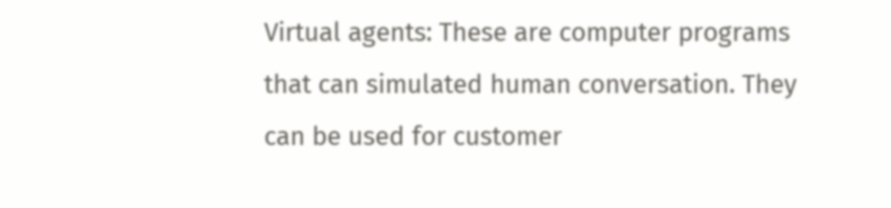Virtual agents: These are computer programs that can simulated human conversation. They can be used for customer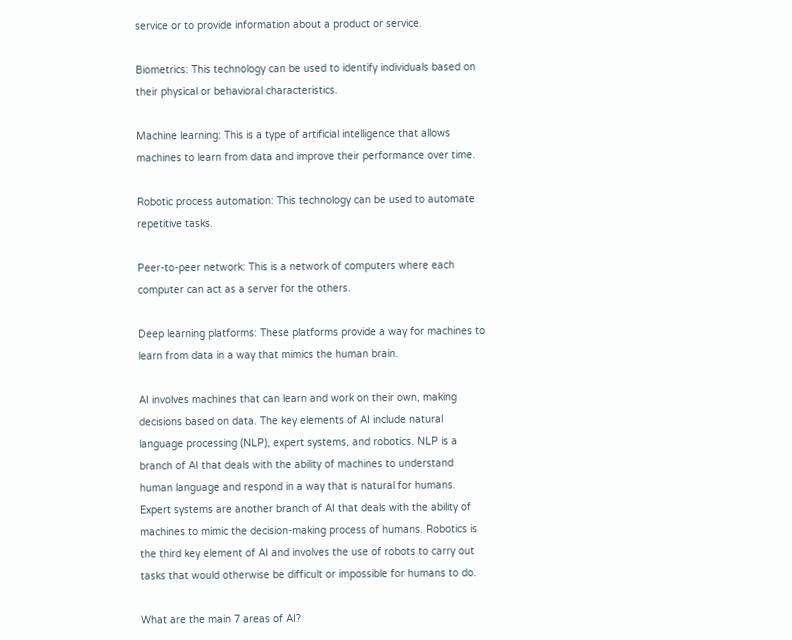service or to provide information about a product or service.

Biometrics: This technology can be used to identify individuals based on their physical or behavioral characteristics.

Machine learning: This is a type of artificial intelligence that allows machines to learn from data and improve their performance over time.

Robotic process automation: This technology can be used to automate repetitive tasks.

Peer-to-peer network: This is a network of computers where each computer can act as a server for the others.

Deep learning platforms: These platforms provide a way for machines to learn from data in a way that mimics the human brain.

AI involves machines that can learn and work on their own, making decisions based on data. The key elements of AI include natural language processing (NLP), expert systems, and robotics. NLP is a branch of AI that deals with the ability of machines to understand human language and respond in a way that is natural for humans. Expert systems are another branch of AI that deals with the ability of machines to mimic the decision-making process of humans. Robotics is the third key element of AI and involves the use of robots to carry out tasks that would otherwise be difficult or impossible for humans to do.

What are the main 7 areas of AI?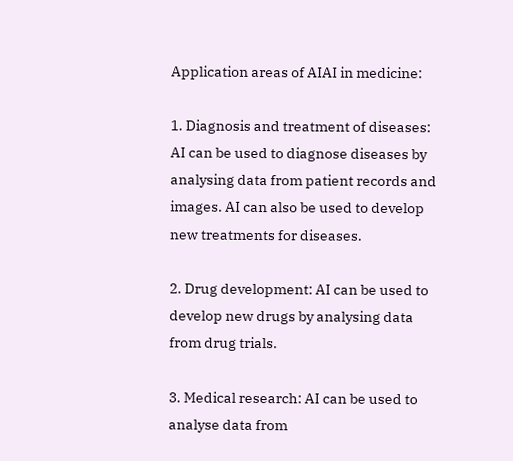Application areas of AIAI in medicine:

1. Diagnosis and treatment of diseases: AI can be used to diagnose diseases by analysing data from patient records and images. AI can also be used to develop new treatments for diseases.

2. Drug development: AI can be used to develop new drugs by analysing data from drug trials.

3. Medical research: AI can be used to analyse data from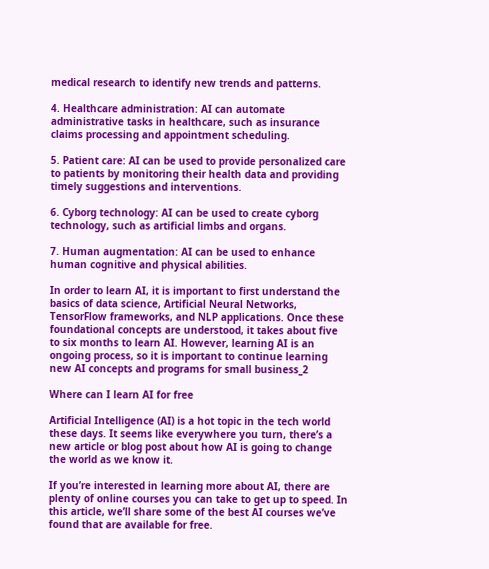medical research to identify new trends and patterns.

4. Healthcare administration: AI can automate administrative tasks in healthcare, such as insurance claims processing and appointment scheduling.

5. Patient care: AI can be used to provide personalized care to patients by monitoring their health data and providing timely suggestions and interventions.

6. Cyborg technology: AI can be used to create cyborg technology, such as artificial limbs and organs.

7. Human augmentation: AI can be used to enhance human cognitive and physical abilities.

In order to learn AI, it is important to first understand the basics of data science, Artificial Neural Networks, TensorFlow frameworks, and NLP applications. Once these foundational concepts are understood, it takes about five to six months to learn AI. However, learning AI is an ongoing process, so it is important to continue learning new AI concepts and programs for small business_2

Where can I learn AI for free

Artificial Intelligence (AI) is a hot topic in the tech world these days. It seems like everywhere you turn, there’s a new article or blog post about how AI is going to change the world as we know it.

If you’re interested in learning more about AI, there are plenty of online courses you can take to get up to speed. In this article, we’ll share some of the best AI courses we’ve found that are available for free.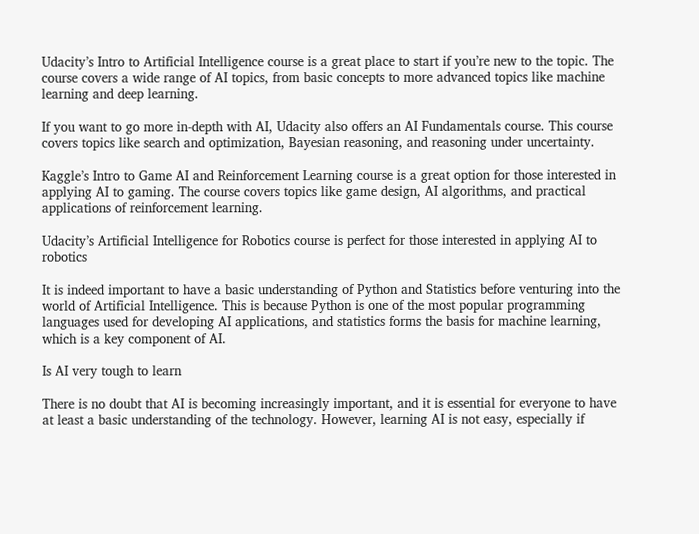Udacity’s Intro to Artificial Intelligence course is a great place to start if you’re new to the topic. The course covers a wide range of AI topics, from basic concepts to more advanced topics like machine learning and deep learning.

If you want to go more in-depth with AI, Udacity also offers an AI Fundamentals course. This course covers topics like search and optimization, Bayesian reasoning, and reasoning under uncertainty.

Kaggle’s Intro to Game AI and Reinforcement Learning course is a great option for those interested in applying AI to gaming. The course covers topics like game design, AI algorithms, and practical applications of reinforcement learning.

Udacity’s Artificial Intelligence for Robotics course is perfect for those interested in applying AI to robotics

It is indeed important to have a basic understanding of Python and Statistics before venturing into the world of Artificial Intelligence. This is because Python is one of the most popular programming languages used for developing AI applications, and statistics forms the basis for machine learning, which is a key component of AI.

Is AI very tough to learn

There is no doubt that AI is becoming increasingly important, and it is essential for everyone to have at least a basic understanding of the technology. However, learning AI is not easy, especially if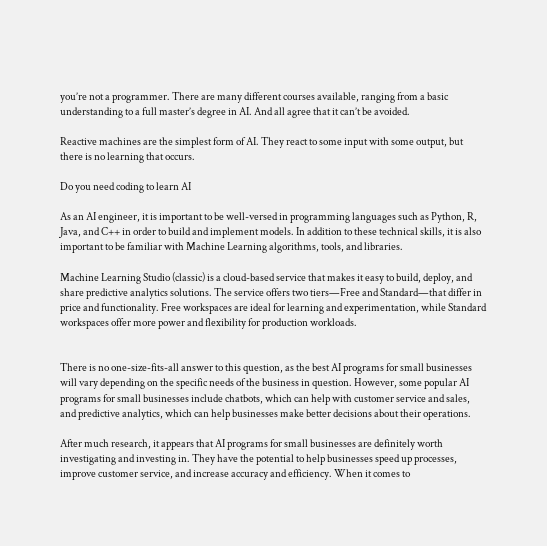you’re not a programmer. There are many different courses available, ranging from a basic understanding to a full master’s degree in AI. And all agree that it can’t be avoided.

Reactive machines are the simplest form of AI. They react to some input with some output, but there is no learning that occurs.

Do you need coding to learn AI

As an AI engineer, it is important to be well-versed in programming languages such as Python, R, Java, and C++ in order to build and implement models. In addition to these technical skills, it is also important to be familiar with Machine Learning algorithms, tools, and libraries.

Machine Learning Studio (classic) is a cloud-based service that makes it easy to build, deploy, and share predictive analytics solutions. The service offers two tiers—Free and Standard—that differ in price and functionality. Free workspaces are ideal for learning and experimentation, while Standard workspaces offer more power and flexibility for production workloads.


There is no one-size-fits-all answer to this question, as the best AI programs for small businesses will vary depending on the specific needs of the business in question. However, some popular AI programs for small businesses include chatbots, which can help with customer service and sales, and predictive analytics, which can help businesses make better decisions about their operations.

After much research, it appears that AI programs for small businesses are definitely worth investigating and investing in. They have the potential to help businesses speed up processes, improve customer service, and increase accuracy and efficiency. When it comes to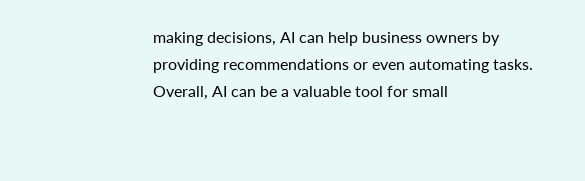making decisions, AI can help business owners by providing recommendations or even automating tasks. Overall, AI can be a valuable tool for small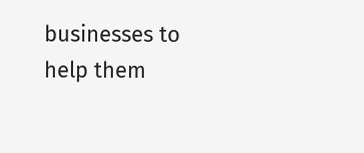businesses to help them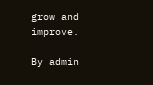grow and improve.

By admin